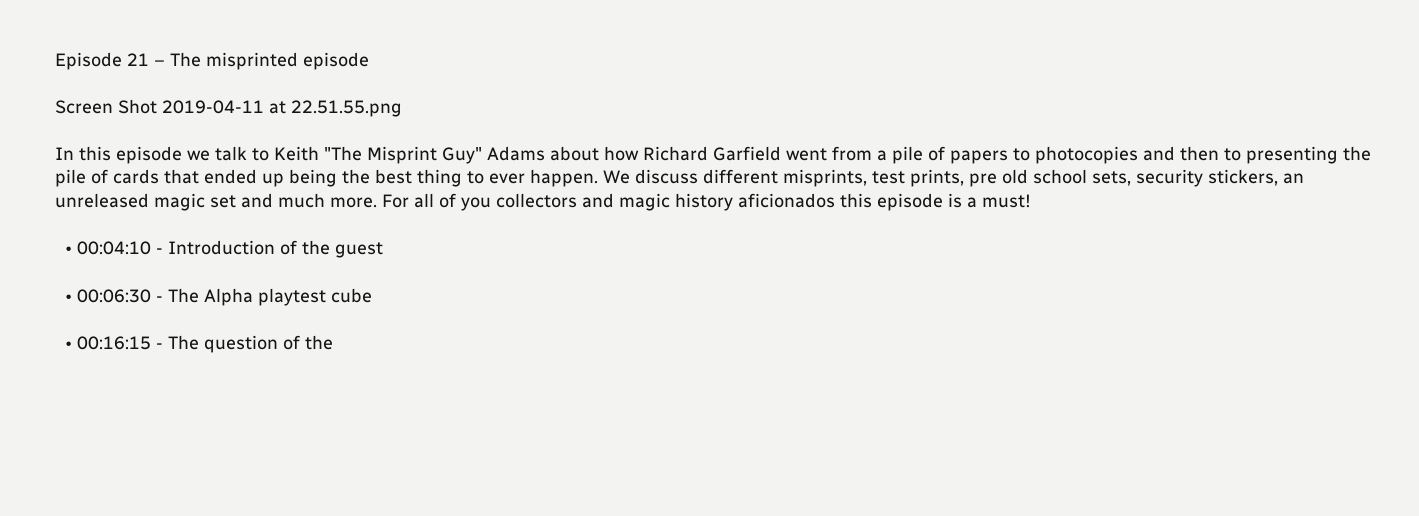Episode 21 – The misprinted episode

Screen Shot 2019-04-11 at 22.51.55.png

In this episode we talk to Keith "The Misprint Guy" Adams about how Richard Garfield went from a pile of papers to photocopies and then to presenting the pile of cards that ended up being the best thing to ever happen. We discuss different misprints, test prints, pre old school sets, security stickers, an unreleased magic set and much more. For all of you collectors and magic history aficionados this episode is a must!

  • 00:04:10 - Introduction of the guest

  • 00:06:30 - The Alpha playtest cube

  • 00:16:15 - The question of the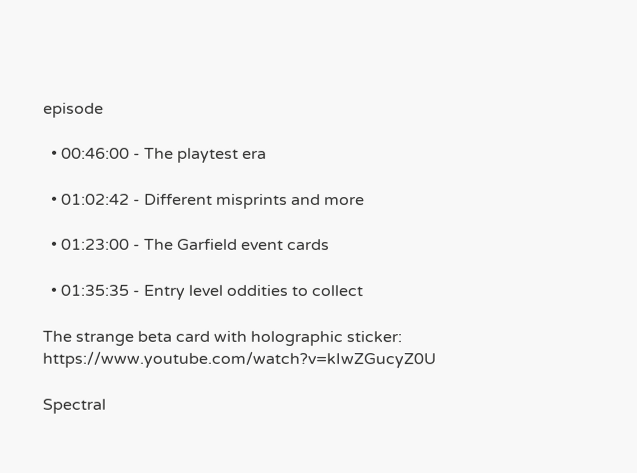episode

  • 00:46:00 - The playtest era

  • 01:02:42 - Different misprints and more

  • 01:23:00 - The Garfield event cards

  • 01:35:35 - Entry level oddities to collect

The strange beta card with holographic sticker: https://www.youtube.com/watch?v=kIwZGucyZ0U

Spectral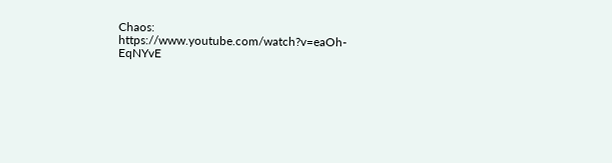Chaos: https://www.youtube.com/watch?v=eaOh-EqNYvE